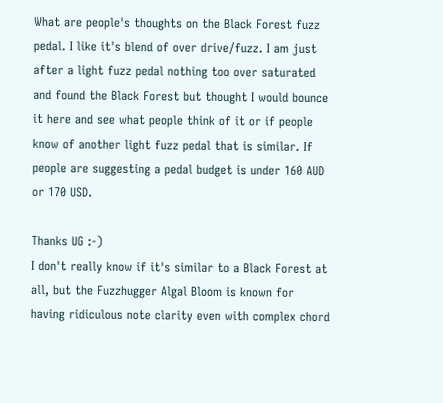What are people's thoughts on the Black Forest fuzz pedal. I like it's blend of over drive/fuzz. I am just after a light fuzz pedal nothing too over saturated and found the Black Forest but thought I would bounce it here and see what people think of it or if people know of another light fuzz pedal that is similar. If people are suggesting a pedal budget is under 160 AUD or 170 USD.

Thanks UG :-)
I don't really know if it's similar to a Black Forest at all, but the Fuzzhugger Algal Bloom is known for having ridiculous note clarity even with complex chord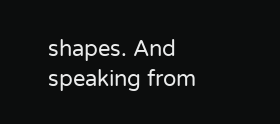shapes. And speaking from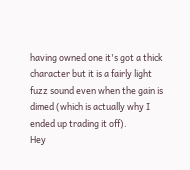having owned one it's got a thick character but it is a fairly light fuzz sound even when the gain is dimed (which is actually why I ended up trading it off).
Hey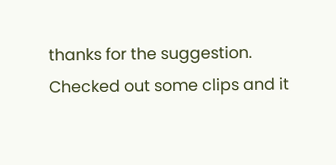thanks for the suggestion. Checked out some clips and it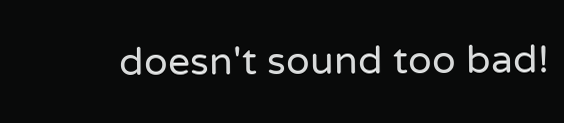doesn't sound too bad!